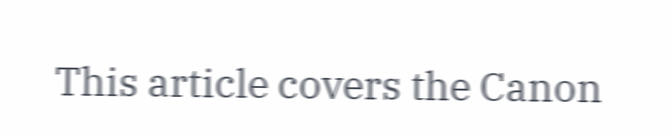This article covers the Canon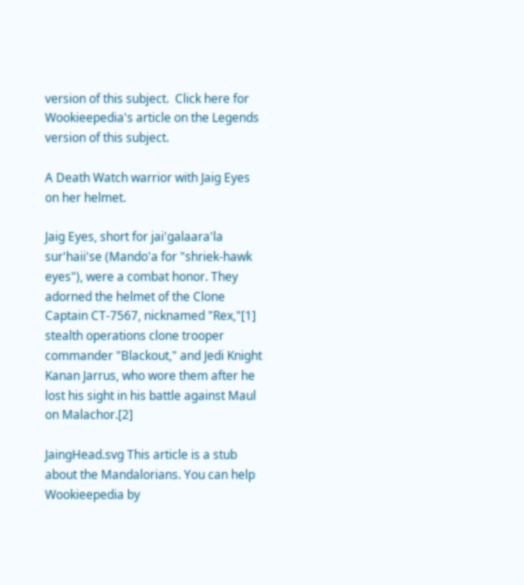version of this subject.  Click here for Wookieepedia's article on the Legends version of this subject.

A Death Watch warrior with Jaig Eyes on her helmet.

Jaig Eyes, short for jai'galaara'la sur'haii'se (Mando'a for "shriek-hawk eyes"), were a combat honor. They adorned the helmet of the Clone Captain CT-7567, nicknamed "Rex,"[1] stealth operations clone trooper commander "Blackout," and Jedi Knight Kanan Jarrus, who wore them after he lost his sight in his battle against Maul on Malachor.[2]

JaingHead.svg This article is a stub about the Mandalorians. You can help Wookieepedia by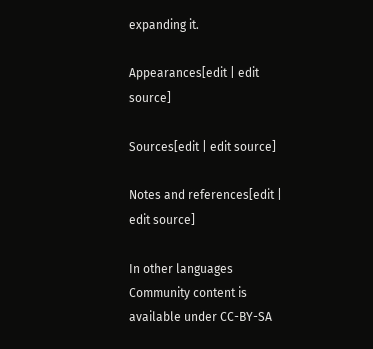expanding it.

Appearances[edit | edit source]

Sources[edit | edit source]

Notes and references[edit | edit source]

In other languages
Community content is available under CC-BY-SA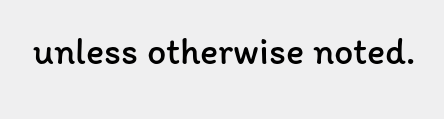unless otherwise noted.